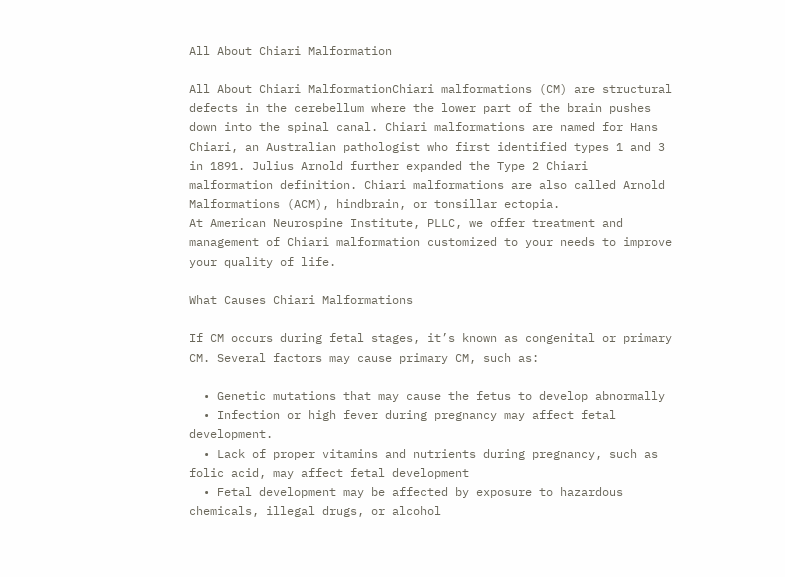All About Chiari Malformation

All About Chiari MalformationChiari malformations (CM) are structural defects in the cerebellum where the lower part of the brain pushes down into the spinal canal. Chiari malformations are named for Hans Chiari, an Australian pathologist who first identified types 1 and 3 in 1891. Julius Arnold further expanded the Type 2 Chiari malformation definition. Chiari malformations are also called Arnold Malformations (ACM), hindbrain, or tonsillar ectopia.
At American Neurospine Institute, PLLC, we offer treatment and management of Chiari malformation customized to your needs to improve your quality of life.

What Causes Chiari Malformations

If CM occurs during fetal stages, it’s known as congenital or primary CM. Several factors may cause primary CM, such as:

  • Genetic mutations that may cause the fetus to develop abnormally
  • Infection or high fever during pregnancy may affect fetal development.
  • Lack of proper vitamins and nutrients during pregnancy, such as folic acid, may affect fetal development
  • Fetal development may be affected by exposure to hazardous chemicals, illegal drugs, or alcohol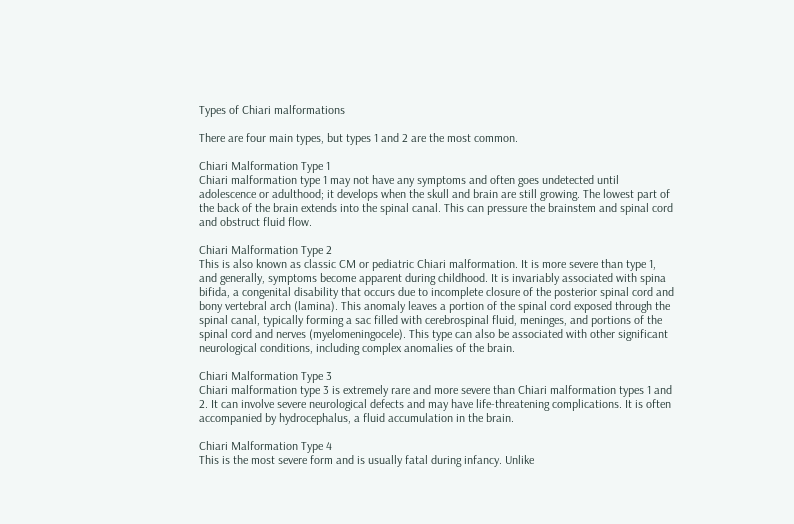Types of Chiari malformations

There are four main types, but types 1 and 2 are the most common.

Chiari Malformation Type 1
Chiari malformation type 1 may not have any symptoms and often goes undetected until adolescence or adulthood; it develops when the skull and brain are still growing. The lowest part of the back of the brain extends into the spinal canal. This can pressure the brainstem and spinal cord and obstruct fluid flow.

Chiari Malformation Type 2
This is also known as classic CM or pediatric Chiari malformation. It is more severe than type 1, and generally, symptoms become apparent during childhood. It is invariably associated with spina bifida, a congenital disability that occurs due to incomplete closure of the posterior spinal cord and bony vertebral arch (lamina). This anomaly leaves a portion of the spinal cord exposed through the spinal canal, typically forming a sac filled with cerebrospinal fluid, meninges, and portions of the spinal cord and nerves (myelomeningocele). This type can also be associated with other significant neurological conditions, including complex anomalies of the brain.

Chiari Malformation Type 3
Chiari malformation type 3 is extremely rare and more severe than Chiari malformation types 1 and 2. It can involve severe neurological defects and may have life-threatening complications. It is often accompanied by hydrocephalus, a fluid accumulation in the brain.

Chiari Malformation Type 4
This is the most severe form and is usually fatal during infancy. Unlike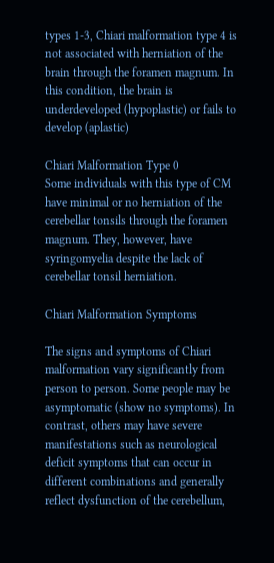types 1-3, Chiari malformation type 4 is not associated with herniation of the brain through the foramen magnum. In this condition, the brain is underdeveloped (hypoplastic) or fails to develop (aplastic)

Chiari Malformation Type 0
Some individuals with this type of CM have minimal or no herniation of the cerebellar tonsils through the foramen magnum. They, however, have syringomyelia despite the lack of cerebellar tonsil herniation.

Chiari Malformation Symptoms

The signs and symptoms of Chiari malformation vary significantly from person to person. Some people may be asymptomatic (show no symptoms). In contrast, others may have severe manifestations such as neurological deficit symptoms that can occur in different combinations and generally reflect dysfunction of the cerebellum,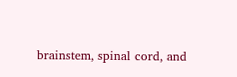brainstem, spinal cord, and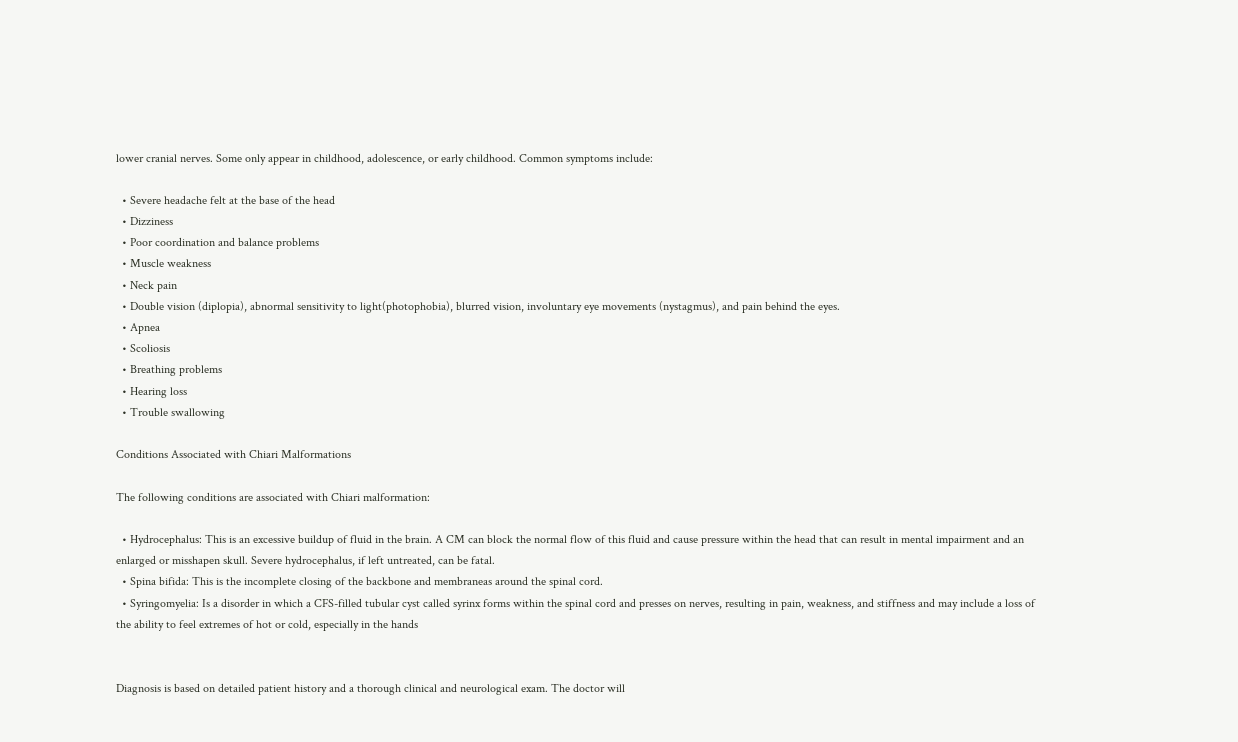lower cranial nerves. Some only appear in childhood, adolescence, or early childhood. Common symptoms include:

  • Severe headache felt at the base of the head
  • Dizziness
  • Poor coordination and balance problems
  • Muscle weakness
  • Neck pain
  • Double vision (diplopia), abnormal sensitivity to light(photophobia), blurred vision, involuntary eye movements (nystagmus), and pain behind the eyes.
  • Apnea
  • Scoliosis
  • Breathing problems
  • Hearing loss
  • Trouble swallowing

Conditions Associated with Chiari Malformations

The following conditions are associated with Chiari malformation:

  • Hydrocephalus: This is an excessive buildup of fluid in the brain. A CM can block the normal flow of this fluid and cause pressure within the head that can result in mental impairment and an enlarged or misshapen skull. Severe hydrocephalus, if left untreated, can be fatal.
  • Spina bifida: This is the incomplete closing of the backbone and membraneas around the spinal cord.
  • Syringomyelia: Is a disorder in which a CFS-filled tubular cyst called syrinx forms within the spinal cord and presses on nerves, resulting in pain, weakness, and stiffness and may include a loss of the ability to feel extremes of hot or cold, especially in the hands


Diagnosis is based on detailed patient history and a thorough clinical and neurological exam. The doctor will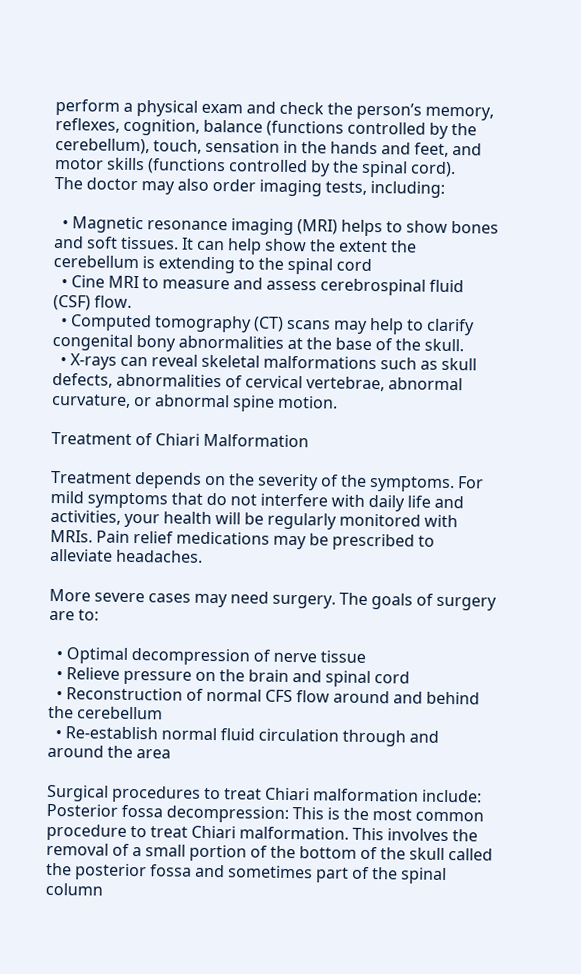perform a physical exam and check the person’s memory, reflexes, cognition, balance (functions controlled by the cerebellum), touch, sensation in the hands and feet, and motor skills (functions controlled by the spinal cord).
The doctor may also order imaging tests, including:

  • Magnetic resonance imaging (MRI) helps to show bones and soft tissues. It can help show the extent the cerebellum is extending to the spinal cord
  • Cine MRI to measure and assess cerebrospinal fluid (CSF) flow.
  • Computed tomography (CT) scans may help to clarify congenital bony abnormalities at the base of the skull.
  • X-rays can reveal skeletal malformations such as skull defects, abnormalities of cervical vertebrae, abnormal curvature, or abnormal spine motion.

Treatment of Chiari Malformation

Treatment depends on the severity of the symptoms. For mild symptoms that do not interfere with daily life and activities, your health will be regularly monitored with MRIs. Pain relief medications may be prescribed to alleviate headaches.

More severe cases may need surgery. The goals of surgery are to:

  • Optimal decompression of nerve tissue
  • Relieve pressure on the brain and spinal cord
  • Reconstruction of normal CFS flow around and behind the cerebellum
  • Re-establish normal fluid circulation through and around the area

Surgical procedures to treat Chiari malformation include:
Posterior fossa decompression: This is the most common procedure to treat Chiari malformation. This involves the removal of a small portion of the bottom of the skull called the posterior fossa and sometimes part of the spinal column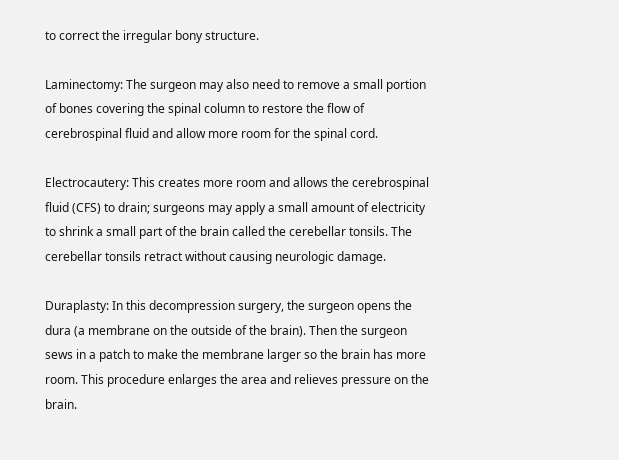to correct the irregular bony structure.

Laminectomy: The surgeon may also need to remove a small portion of bones covering the spinal column to restore the flow of cerebrospinal fluid and allow more room for the spinal cord.

Electrocautery: This creates more room and allows the cerebrospinal fluid (CFS) to drain; surgeons may apply a small amount of electricity to shrink a small part of the brain called the cerebellar tonsils. The cerebellar tonsils retract without causing neurologic damage.

Duraplasty: In this decompression surgery, the surgeon opens the dura (a membrane on the outside of the brain). Then the surgeon sews in a patch to make the membrane larger so the brain has more room. This procedure enlarges the area and relieves pressure on the brain.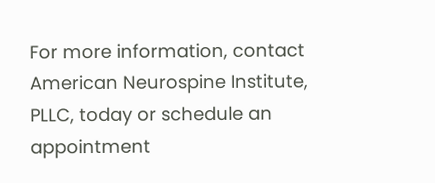For more information, contact American Neurospine Institute, PLLC, today or schedule an appointment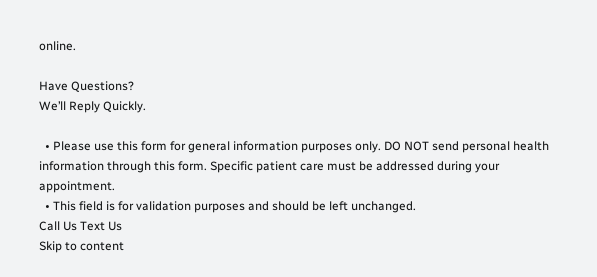online.

Have Questions?
We’ll Reply Quickly.

  • Please use this form for general information purposes only. DO NOT send personal health information through this form. Specific patient care must be addressed during your appointment.
  • This field is for validation purposes and should be left unchanged.
Call Us Text Us
Skip to content